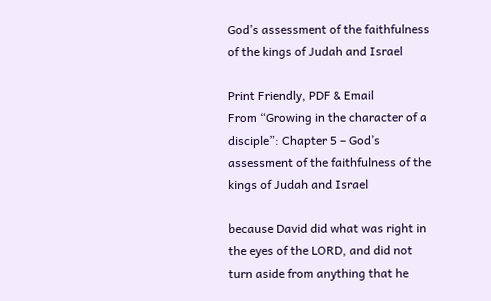God’s assessment of the faithfulness of the kings of Judah and Israel

Print Friendly, PDF & Email
From “Growing in the character of a disciple”: Chapter 5 – God’s assessment of the faithfulness of the kings of Judah and Israel

because David did what was right in the eyes of the LORD, and did not turn aside from anything that he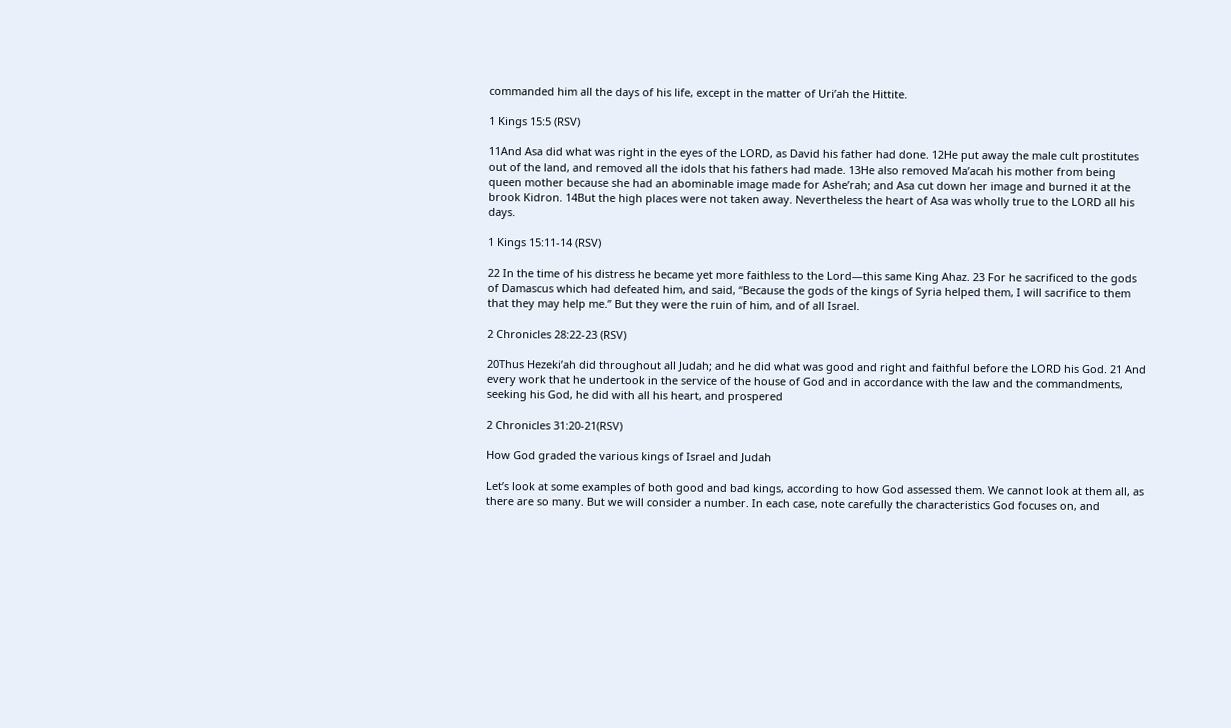commanded him all the days of his life, except in the matter of Uri’ah the Hittite.

1 Kings 15:5 (RSV)

11And Asa did what was right in the eyes of the LORD, as David his father had done. 12He put away the male cult prostitutes out of the land, and removed all the idols that his fathers had made. 13He also removed Ma’acah his mother from being queen mother because she had an abominable image made for Ashe’rah; and Asa cut down her image and burned it at the brook Kidron. 14But the high places were not taken away. Nevertheless the heart of Asa was wholly true to the LORD all his days.

1 Kings 15:11-14 (RSV)

22 In the time of his distress he became yet more faithless to the Lord—this same King Ahaz. 23 For he sacrificed to the gods of Damascus which had defeated him, and said, “Because the gods of the kings of Syria helped them, I will sacrifice to them that they may help me.” But they were the ruin of him, and of all Israel.

2 Chronicles 28:22-23 (RSV)

20Thus Hezeki’ah did throughout all Judah; and he did what was good and right and faithful before the LORD his God. 21 And every work that he undertook in the service of the house of God and in accordance with the law and the commandments, seeking his God, he did with all his heart, and prospered

2 Chronicles 31:20-21(RSV)

How God graded the various kings of Israel and Judah

Let’s look at some examples of both good and bad kings, according to how God assessed them. We cannot look at them all, as there are so many. But we will consider a number. In each case, note carefully the characteristics God focuses on, and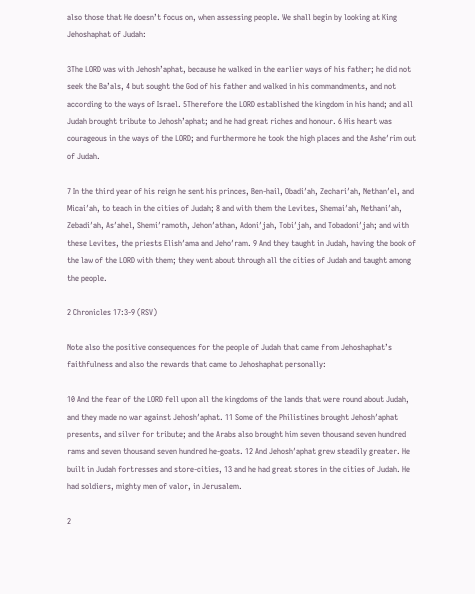also those that He doesn’t focus on, when assessing people. We shall begin by looking at King Jehoshaphat of Judah:

3The LORD was with Jehosh’aphat, because he walked in the earlier ways of his father; he did not seek the Ba’als, 4 but sought the God of his father and walked in his commandments, and not according to the ways of Israel. 5Therefore the LORD established the kingdom in his hand; and all Judah brought tribute to Jehosh’aphat; and he had great riches and honour. 6 His heart was courageous in the ways of the LORD; and furthermore he took the high places and the Ashe′rim out of Judah.

7 In the third year of his reign he sent his princes, Ben-hail, Obadi′ah, Zechari′ah, Nethan′el, and Micai′ah, to teach in the cities of Judah; 8 and with them the Levites, Shemai′ah, Nethani′ah, Zebadi′ah, As′ahel, Shemi′ramoth, Jehon′athan, Adoni′jah, Tobi′jah, and Tobadoni′jah; and with these Levites, the priests Elish′ama and Jeho′ram. 9 And they taught in Judah, having the book of the law of the LORD with them; they went about through all the cities of Judah and taught among the people.

2 Chronicles 17:3-9 (RSV)

Note also the positive consequences for the people of Judah that came from Jehoshaphat’s faithfulness and also the rewards that came to Jehoshaphat personally:

10 And the fear of the LORD fell upon all the kingdoms of the lands that were round about Judah, and they made no war against Jehosh′aphat. 11 Some of the Philistines brought Jehosh′aphat presents, and silver for tribute; and the Arabs also brought him seven thousand seven hundred rams and seven thousand seven hundred he-goats. 12 And Jehosh′aphat grew steadily greater. He built in Judah fortresses and store-cities, 13 and he had great stores in the cities of Judah. He had soldiers, mighty men of valor, in Jerusalem.

2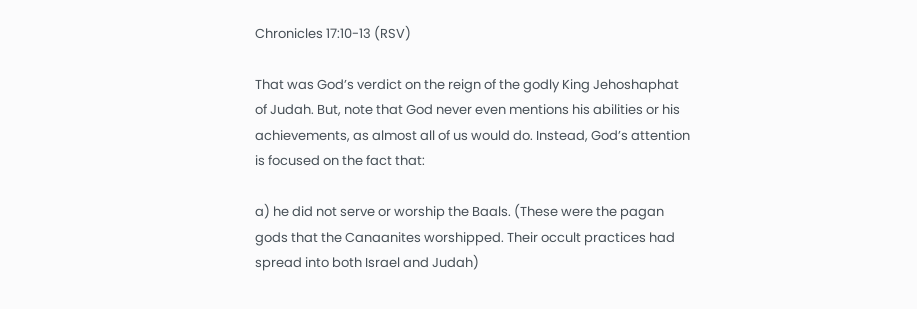Chronicles 17:10-13 (RSV)

That was God’s verdict on the reign of the godly King Jehoshaphat of Judah. But, note that God never even mentions his abilities or his achievements, as almost all of us would do. Instead, God’s attention is focused on the fact that:

a) he did not serve or worship the Baals. (These were the pagan gods that the Canaanites worshipped. Their occult practices had spread into both Israel and Judah)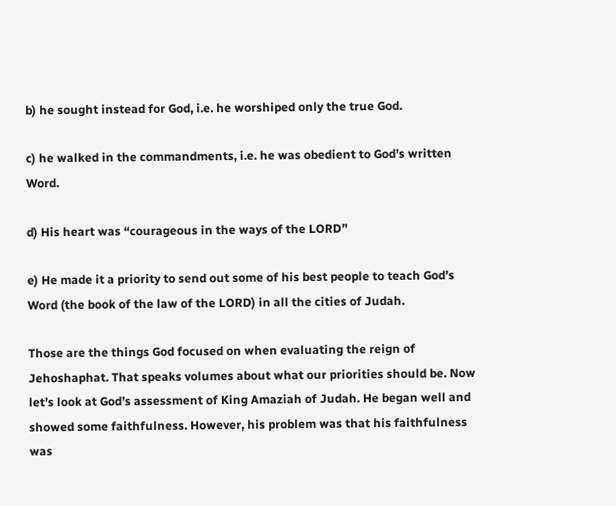b) he sought instead for God, i.e. he worshiped only the true God.

c) he walked in the commandments, i.e. he was obedient to God’s written Word.

d) His heart was “courageous in the ways of the LORD”

e) He made it a priority to send out some of his best people to teach God’s Word (the book of the law of the LORD) in all the cities of Judah.

Those are the things God focused on when evaluating the reign of Jehoshaphat. That speaks volumes about what our priorities should be. Now let’s look at God’s assessment of King Amaziah of Judah. He began well and showed some faithfulness. However, his problem was that his faithfulness was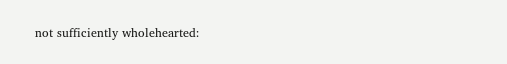not sufficiently wholehearted: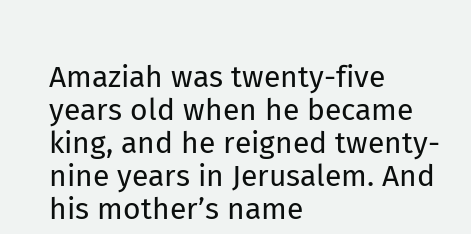Amaziah was twenty-five years old when he became king, and he reigned twenty-nine years in Jerusalem. And his mother’s name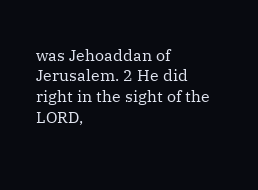was Jehoaddan of Jerusalem. 2 He did right in the sight of the LORD,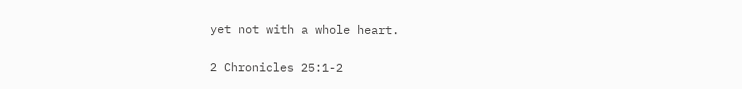yet not with a whole heart.

2 Chronicles 25:1-2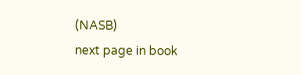(NASB)
next page in book